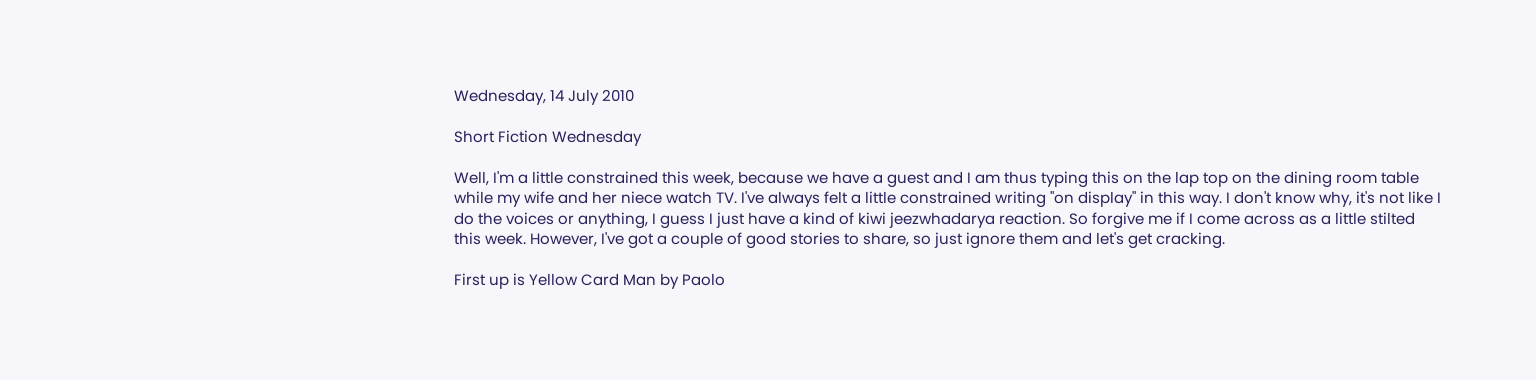Wednesday, 14 July 2010

Short Fiction Wednesday

Well, I'm a little constrained this week, because we have a guest and I am thus typing this on the lap top on the dining room table while my wife and her niece watch TV. I've always felt a little constrained writing "on display" in this way. I don't know why, it's not like I do the voices or anything, I guess I just have a kind of kiwi jeezwhadarya reaction. So forgive me if I come across as a little stilted this week. However, I've got a couple of good stories to share, so just ignore them and let's get cracking.

First up is Yellow Card Man by Paolo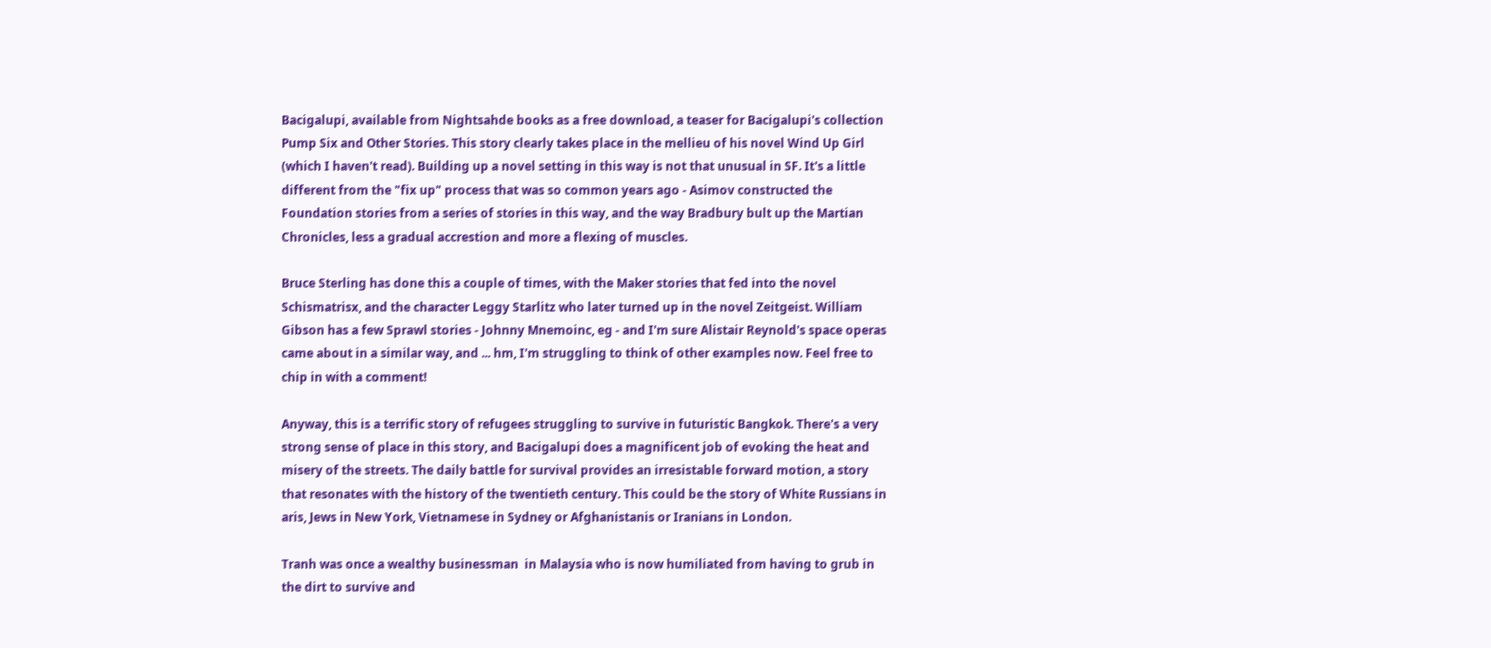Bacigalupi, available from Nightsahde books as a free download, a teaser for Bacigalupi's collection Pump Six and Other Stories. This story clearly takes place in the mellieu of his novel Wind Up Girl (which I haven't read). Building up a novel setting in this way is not that unusual in SF. It's a little different from the "fix up" process that was so common years ago - Asimov constructed the Foundation stories from a series of stories in this way, and the way Bradbury bult up the Martian Chronicles, less a gradual accrestion and more a flexing of muscles.

Bruce Sterling has done this a couple of times, with the Maker stories that fed into the novel Schismatrisx, and the character Leggy Starlitz who later turned up in the novel Zeitgeist. William Gibson has a few Sprawl stories - Johnny Mnemoinc, eg - and I'm sure Alistair Reynold's space operas came about in a similar way, and ... hm, I'm struggling to think of other examples now. Feel free to chip in with a comment!

Anyway, this is a terrific story of refugees struggling to survive in futuristic Bangkok. There's a very strong sense of place in this story, and Bacigalupi does a magnificent job of evoking the heat and misery of the streets. The daily battle for survival provides an irresistable forward motion, a story that resonates with the history of the twentieth century. This could be the story of White Russians in aris, Jews in New York, Vietnamese in Sydney or Afghanistanis or Iranians in London.

Tranh was once a wealthy businessman  in Malaysia who is now humiliated from having to grub in the dirt to survive and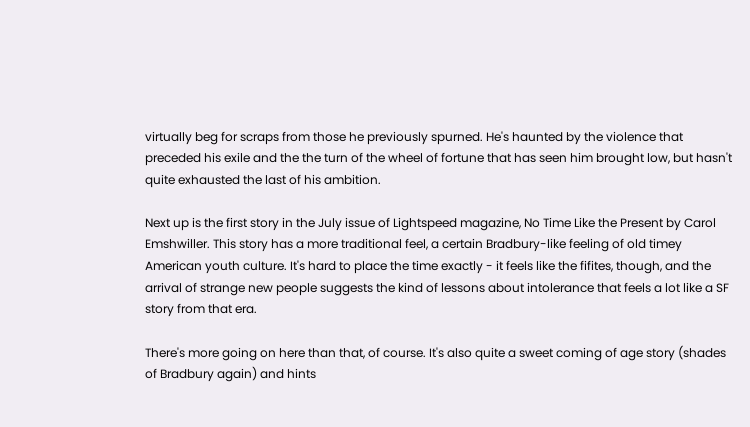virtually beg for scraps from those he previously spurned. He's haunted by the violence that preceded his exile and the the turn of the wheel of fortune that has seen him brought low, but hasn't quite exhausted the last of his ambition.

Next up is the first story in the July issue of Lightspeed magazine, No Time Like the Present by Carol Emshwiller. This story has a more traditional feel, a certain Bradbury-like feeling of old timey American youth culture. It's hard to place the time exactly - it feels like the fifites, though, and the arrival of strange new people suggests the kind of lessons about intolerance that feels a lot like a SF story from that era.

There's more going on here than that, of course. It's also quite a sweet coming of age story (shades of Bradbury again) and hints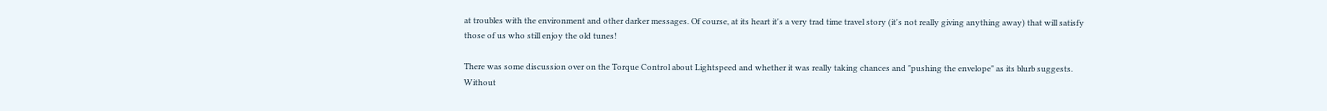at troubles with the environment and other darker messages. Of course, at its heart it's a very trad time travel story (it's not really giving anything away) that will satisfy those of us who still enjoy the old tunes!

There was some discussion over on the Torque Control about Lightspeed and whether it was really taking chances and "pushing the envelope" as its blurb suggests. Without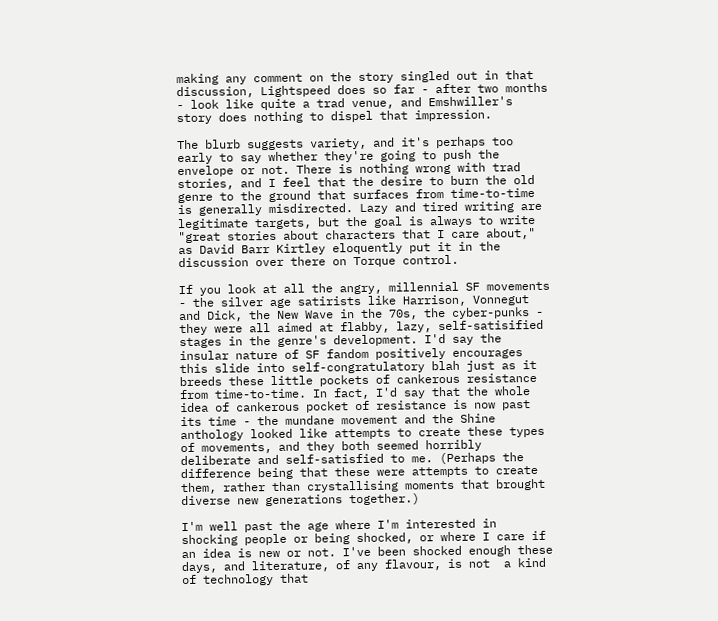making any comment on the story singled out in that discussion, Lightspeed does so far - after two months - look like quite a trad venue, and Emshwiller's story does nothing to dispel that impression.

The blurb suggests variety, and it's perhaps too early to say whether they're going to push the envelope or not. There is nothing wrong with trad stories, and I feel that the desire to burn the old genre to the ground that surfaces from time-to-time is generally misdirected. Lazy and tired writing are legitimate targets, but the goal is always to write "great stories about characters that I care about," as David Barr Kirtley eloquently put it in the discussion over there on Torque control.

If you look at all the angry, millennial SF movements - the silver age satirists like Harrison, Vonnegut and Dick, the New Wave in the 70s, the cyber-punks - they were all aimed at flabby, lazy, self-satisified stages in the genre's development. I'd say the insular nature of SF fandom positively encourages this slide into self-congratulatory blah just as it breeds these little pockets of cankerous resistance from time-to-time. In fact, I'd say that the whole idea of cankerous pocket of resistance is now past its time - the mundane movement and the Shine anthology looked like attempts to create these types of movements, and they both seemed horribly deliberate and self-satisfied to me. (Perhaps the difference being that these were attempts to create them, rather than crystallising moments that brought diverse new generations together.)

I'm well past the age where I'm interested in shocking people or being shocked, or where I care if an idea is new or not. I've been shocked enough these days, and literature, of any flavour, is not  a kind of technology that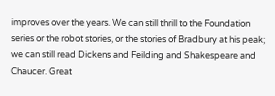improves over the years. We can still thrill to the Foundation series or the robot stories, or the stories of Bradbury at his peak; we can still read Dickens and Feilding and Shakespeare and Chaucer. Great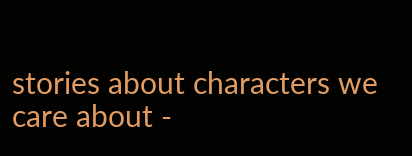stories about characters we care about -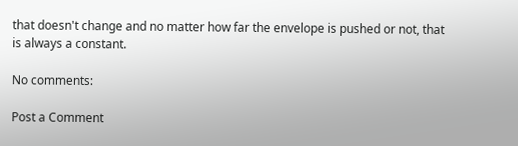that doesn't change and no matter how far the envelope is pushed or not, that is always a constant.

No comments:

Post a Comment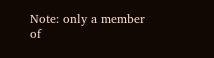Note: only a member of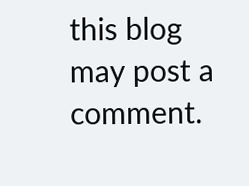this blog may post a comment.